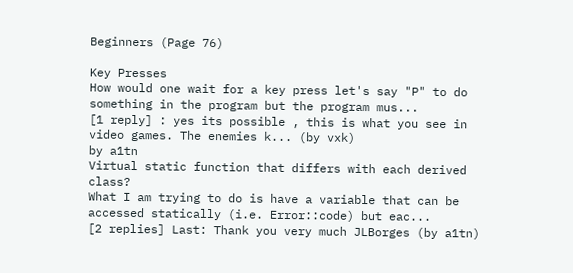Beginners (Page 76)

Key Presses
How would one wait for a key press let's say "P" to do something in the program but the program mus...
[1 reply] : yes its possible , this is what you see in video games. The enemies k... (by vxk)
by a1tn
Virtual static function that differs with each derived class?
What I am trying to do is have a variable that can be accessed statically (i.e. Error::code) but eac...
[2 replies] Last: Thank you very much JLBorges (by a1tn)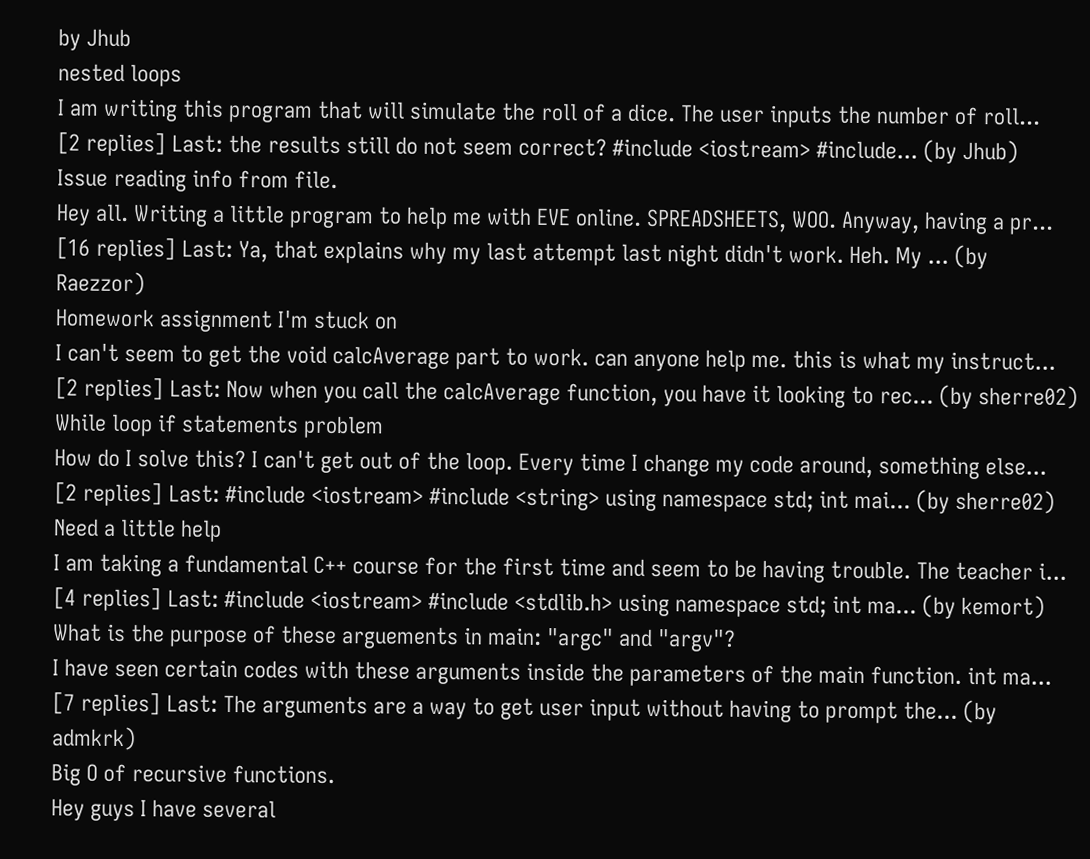by Jhub
nested loops
I am writing this program that will simulate the roll of a dice. The user inputs the number of roll...
[2 replies] Last: the results still do not seem correct? #include <iostream> #include... (by Jhub)
Issue reading info from file.
Hey all. Writing a little program to help me with EVE online. SPREADSHEETS, WOO. Anyway, having a pr...
[16 replies] Last: Ya, that explains why my last attempt last night didn't work. Heh. My ... (by Raezzor)
Homework assignment I'm stuck on
I can't seem to get the void calcAverage part to work. can anyone help me. this is what my instruct...
[2 replies] Last: Now when you call the calcAverage function, you have it looking to rec... (by sherre02)
While loop if statements problem
How do I solve this? I can't get out of the loop. Every time I change my code around, something else...
[2 replies] Last: #include <iostream> #include <string> using namespace std; int mai... (by sherre02)
Need a little help
I am taking a fundamental C++ course for the first time and seem to be having trouble. The teacher i...
[4 replies] Last: #include <iostream> #include <stdlib.h> using namespace std; int ma... (by kemort)
What is the purpose of these arguements in main: "argc" and "argv"?
I have seen certain codes with these arguments inside the parameters of the main function. int ma...
[7 replies] Last: The arguments are a way to get user input without having to prompt the... (by admkrk)
Big O of recursive functions.
Hey guys I have several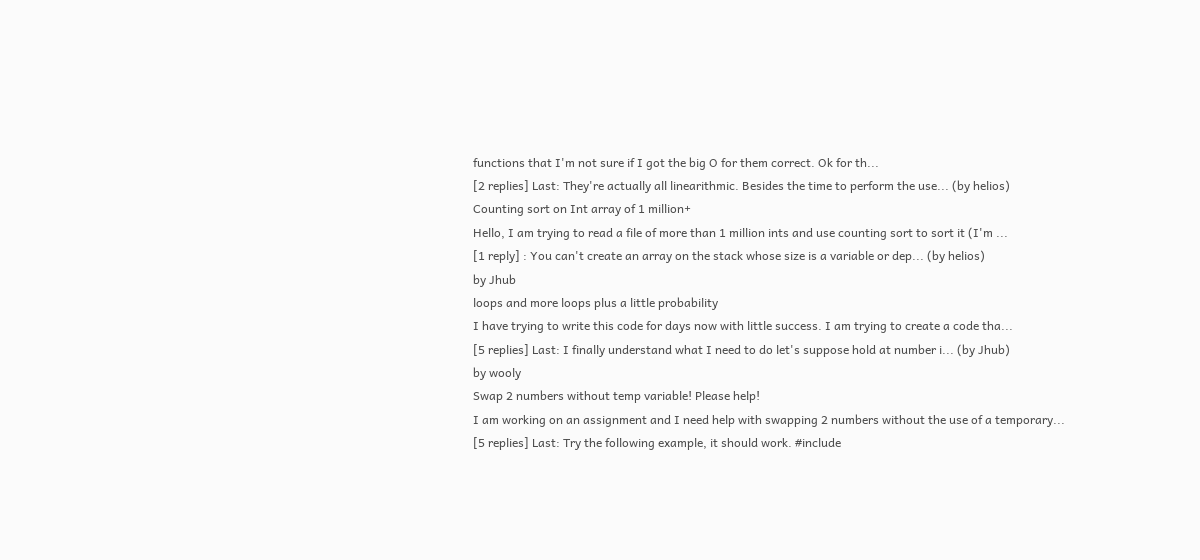functions that I'm not sure if I got the big O for them correct. Ok for th...
[2 replies] Last: They're actually all linearithmic. Besides the time to perform the use... (by helios)
Counting sort on Int array of 1 million+
Hello, I am trying to read a file of more than 1 million ints and use counting sort to sort it (I'm ...
[1 reply] : You can't create an array on the stack whose size is a variable or dep... (by helios)
by Jhub
loops and more loops plus a little probability
I have trying to write this code for days now with little success. I am trying to create a code tha...
[5 replies] Last: I finally understand what I need to do let's suppose hold at number i... (by Jhub)
by wooly
Swap 2 numbers without temp variable! Please help!
I am working on an assignment and I need help with swapping 2 numbers without the use of a temporary...
[5 replies] Last: Try the following example, it should work. #include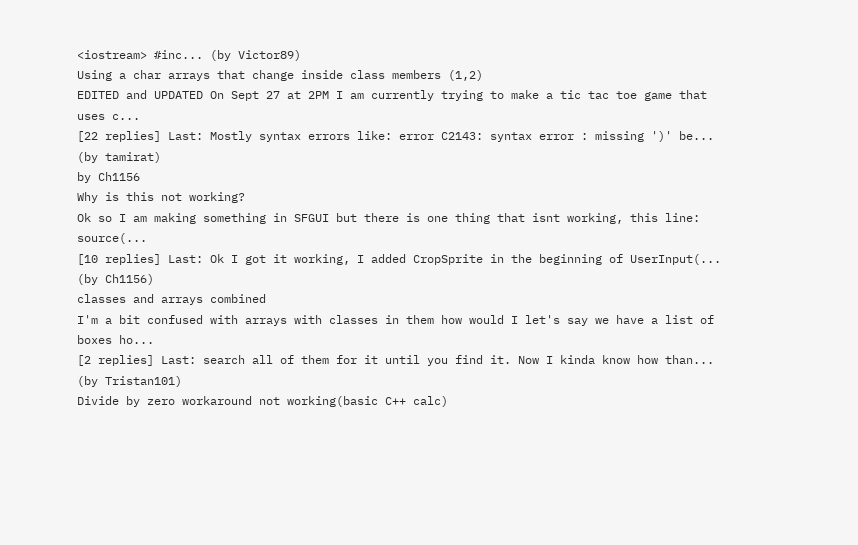<iostream> #inc... (by Victor89)
Using a char arrays that change inside class members (1,2)
EDITED and UPDATED On Sept 27 at 2PM I am currently trying to make a tic tac toe game that uses c...
[22 replies] Last: Mostly syntax errors like: error C2143: syntax error : missing ')' be... (by tamirat)
by Ch1156
Why is this not working?
Ok so I am making something in SFGUI but there is one thing that isnt working, this line: source(...
[10 replies] Last: Ok I got it working, I added CropSprite in the beginning of UserInput(... (by Ch1156)
classes and arrays combined
I'm a bit confused with arrays with classes in them how would I let's say we have a list of boxes ho...
[2 replies] Last: search all of them for it until you find it. Now I kinda know how than... (by Tristan101)
Divide by zero workaround not working(basic C++ calc)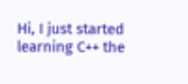Hi, I just started learning C++ the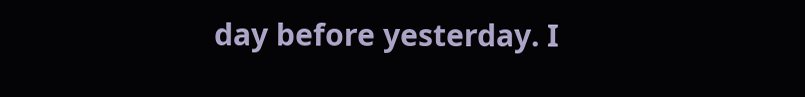day before yesterday. I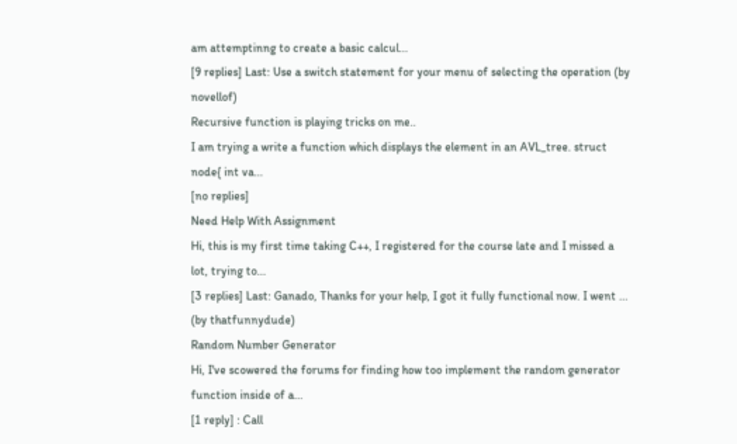am attemptinng to create a basic calcul...
[9 replies] Last: Use a switch statement for your menu of selecting the operation (by novellof)
Recursive function is playing tricks on me..
I am trying a write a function which displays the element in an AVL_tree. struct node{ int va...
[no replies]
Need Help With Assignment
Hi, this is my first time taking C++, I registered for the course late and I missed a lot, trying to...
[3 replies] Last: Ganado, Thanks for your help, I got it fully functional now. I went ... (by thatfunnydude)
Random Number Generator
Hi, I've scowered the forums for finding how too implement the random generator function inside of a...
[1 reply] : Call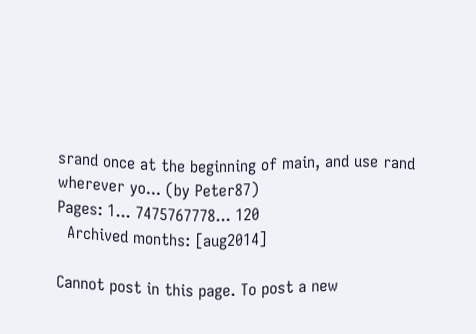srand once at the beginning of main, and use rand wherever yo... (by Peter87)
Pages: 1... 7475767778... 120
  Archived months: [aug2014]

Cannot post in this page. To post a new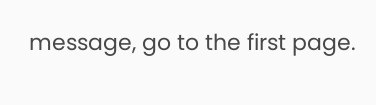message, go to the first page.